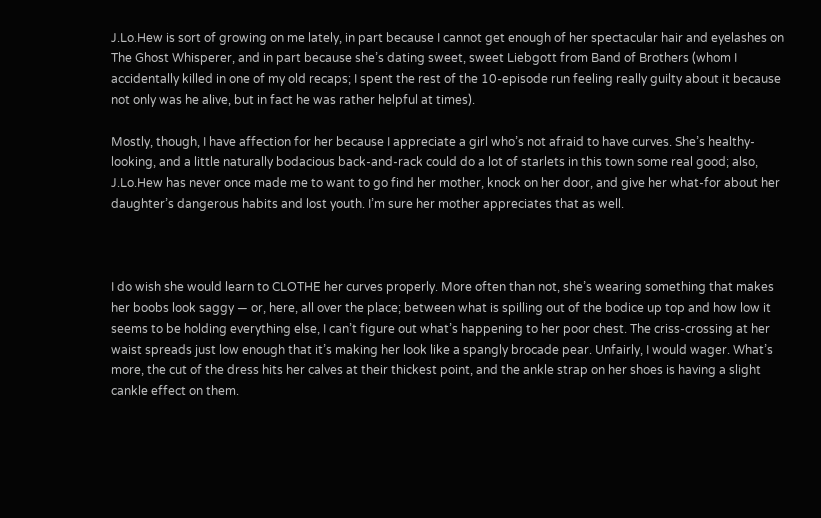J.Lo.Hew is sort of growing on me lately, in part because I cannot get enough of her spectacular hair and eyelashes on The Ghost Whisperer, and in part because she’s dating sweet, sweet Liebgott from Band of Brothers (whom I accidentally killed in one of my old recaps; I spent the rest of the 10-episode run feeling really guilty about it because not only was he alive, but in fact he was rather helpful at times).

Mostly, though, I have affection for her because I appreciate a girl who’s not afraid to have curves. She’s healthy-looking, and a little naturally bodacious back-and-rack could do a lot of starlets in this town some real good; also, J.Lo.Hew has never once made me to want to go find her mother, knock on her door, and give her what-for about her daughter’s dangerous habits and lost youth. I’m sure her mother appreciates that as well.



I do wish she would learn to CLOTHE her curves properly. More often than not, she’s wearing something that makes her boobs look saggy — or, here, all over the place; between what is spilling out of the bodice up top and how low it seems to be holding everything else, I can’t figure out what’s happening to her poor chest. The criss-crossing at her waist spreads just low enough that it’s making her look like a spangly brocade pear. Unfairly, I would wager. What’s more, the cut of the dress hits her calves at their thickest point, and the ankle strap on her shoes is having a slight cankle effect on them.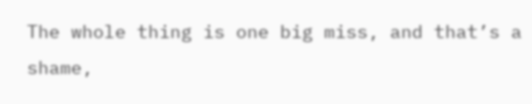The whole thing is one big miss, and that’s a shame,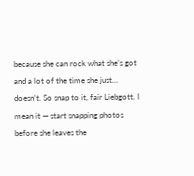because she can rock what she’s got and a lot of the time she just… doesn’t. So snap to it, fair Liebgott. I mean it — start snapping photos before she leaves the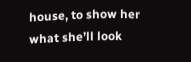house, to show her what she’ll look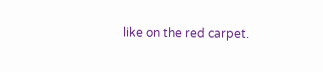like on the red carpet.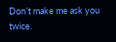Don’t make me ask you twice.